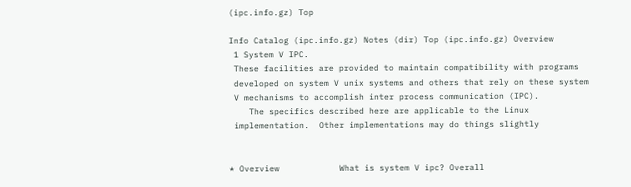(ipc.info.gz) Top

Info Catalog (ipc.info.gz) Notes (dir) Top (ipc.info.gz) Overview
 1 System V IPC.
 These facilities are provided to maintain compatibility with programs
 developed on system V unix systems and others that rely on these system
 V mechanisms to accomplish inter process communication (IPC).
    The specifics described here are applicable to the Linux
 implementation.  Other implementations may do things slightly


* Overview            What is system V ipc? Overall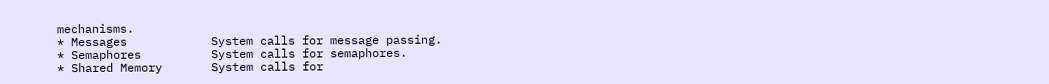mechanisms.
* Messages            System calls for message passing.
* Semaphores          System calls for semaphores.
* Shared Memory       System calls for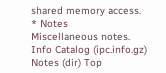shared memory access.
* Notes               Miscellaneous notes.
Info Catalog (ipc.info.gz) Notes (dir) Top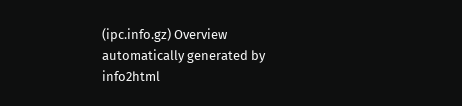(ipc.info.gz) Overview
automatically generated by info2html